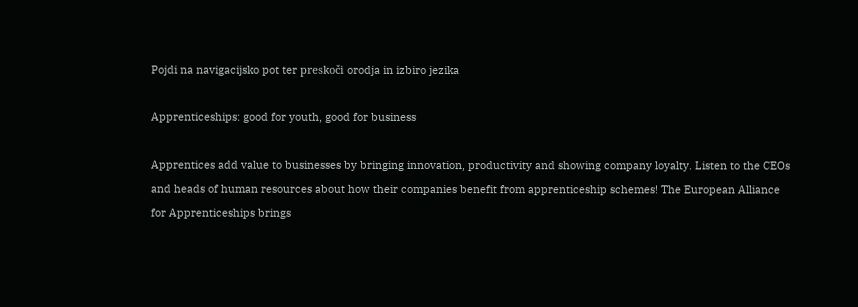Pojdi na navigacijsko pot ter preskoči orodja in izbiro jezika

Apprenticeships: good for youth, good for business

Apprentices add value to businesses by bringing innovation, productivity and showing company loyalty. Listen to the CEOs and heads of human resources about how their companies benefit from apprenticeship schemes! The European Alliance for Apprenticeships brings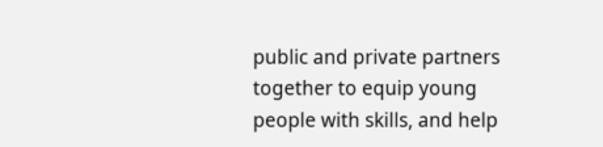public and private partners together to equip young people with skills, and help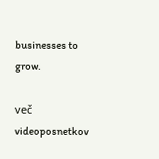businesses to grow.

več videoposnetkov